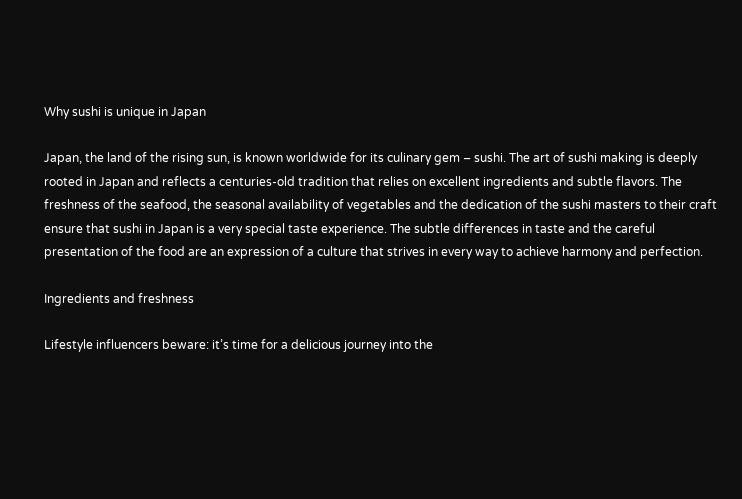Why sushi is unique in Japan

Japan, the land of the rising sun, is known worldwide for its culinary gem – sushi. The art of sushi making is deeply rooted in Japan and reflects a centuries-old tradition that relies on excellent ingredients and subtle flavors. The freshness of the seafood, the seasonal availability of vegetables and the dedication of the sushi masters to their craft ensure that sushi in Japan is a very special taste experience. The subtle differences in taste and the careful presentation of the food are an expression of a culture that strives in every way to achieve harmony and perfection.

Ingredients and freshness

Lifestyle influencers beware: it’s time for a delicious journey into the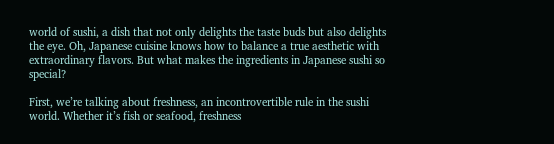world of sushi, a dish that not only delights the taste buds but also delights the eye. Oh, Japanese cuisine knows how to balance a true aesthetic with extraordinary flavors. But what makes the ingredients in Japanese sushi so special?

First, we’re talking about freshness, an incontrovertible rule in the sushi world. Whether it’s fish or seafood, freshness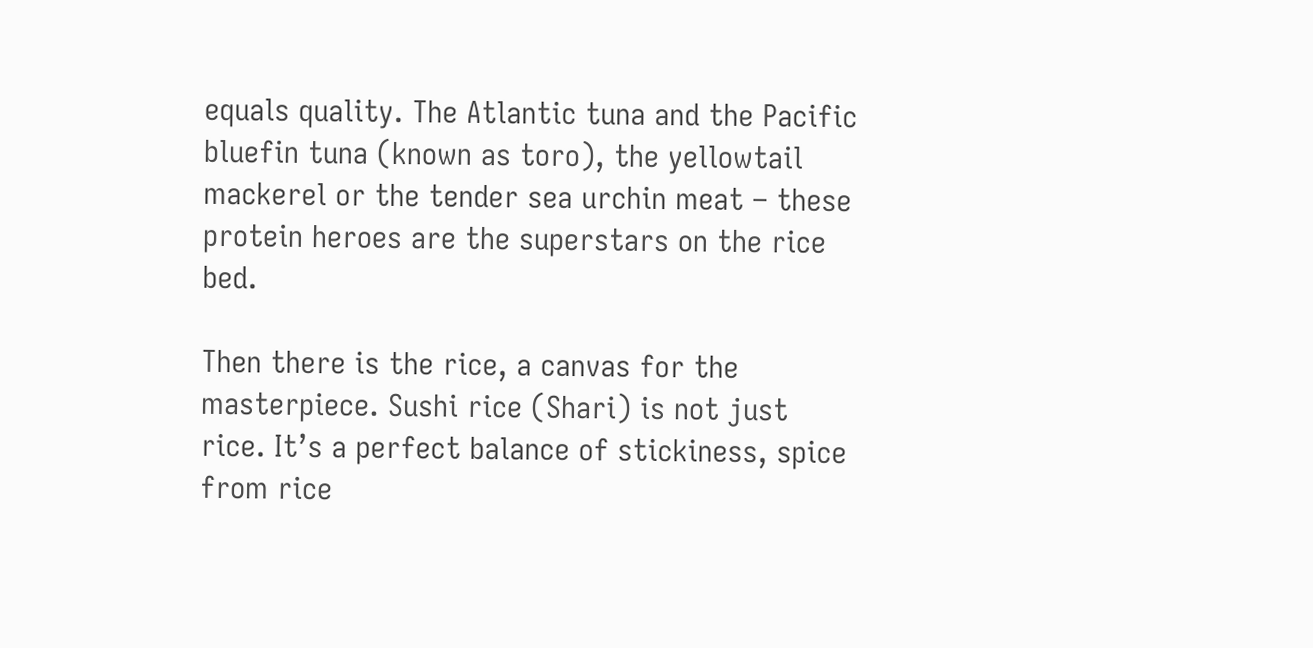equals quality. The Atlantic tuna and the Pacific bluefin tuna (known as toro), the yellowtail mackerel or the tender sea urchin meat – these protein heroes are the superstars on the rice bed.

Then there is the rice, a canvas for the masterpiece. Sushi rice (Shari) is not just rice. It’s a perfect balance of stickiness, spice from rice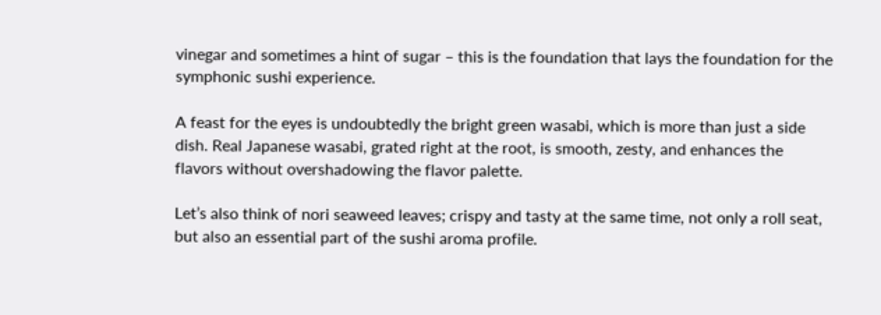vinegar and sometimes a hint of sugar – this is the foundation that lays the foundation for the symphonic sushi experience.

A feast for the eyes is undoubtedly the bright green wasabi, which is more than just a side dish. Real Japanese wasabi, grated right at the root, is smooth, zesty, and enhances the flavors without overshadowing the flavor palette.

Let’s also think of nori seaweed leaves; crispy and tasty at the same time, not only a roll seat, but also an essential part of the sushi aroma profile.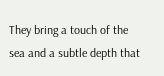They bring a touch of the sea and a subtle depth that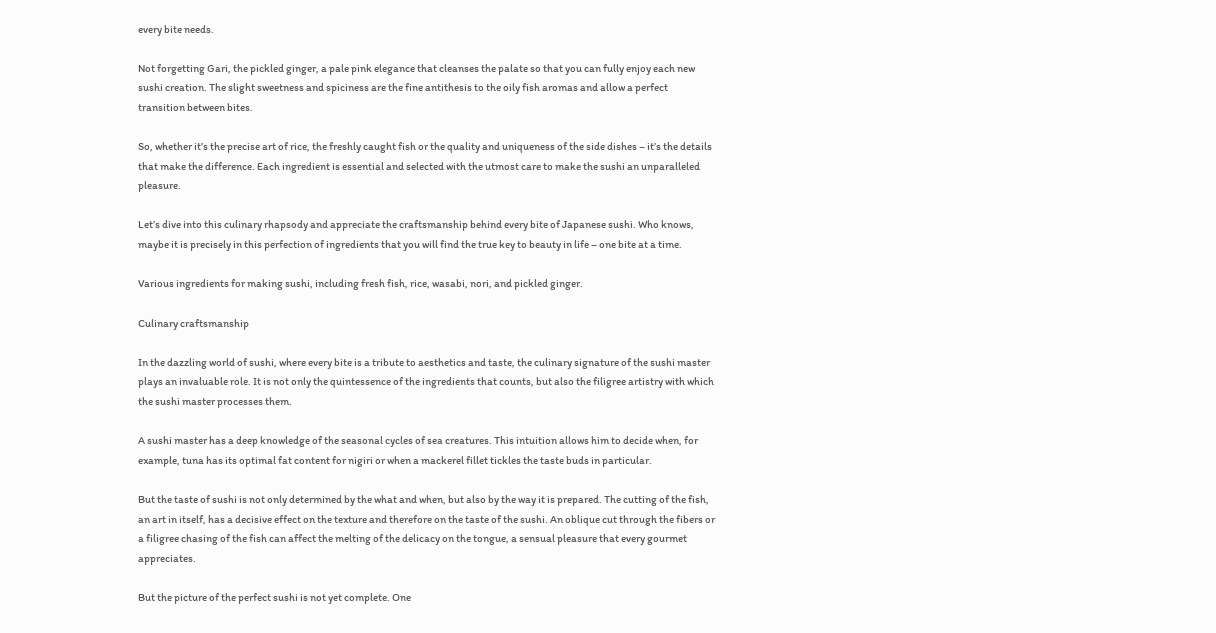every bite needs.

Not forgetting Gari, the pickled ginger, a pale pink elegance that cleanses the palate so that you can fully enjoy each new sushi creation. The slight sweetness and spiciness are the fine antithesis to the oily fish aromas and allow a perfect transition between bites.

So, whether it’s the precise art of rice, the freshly caught fish or the quality and uniqueness of the side dishes – it’s the details that make the difference. Each ingredient is essential and selected with the utmost care to make the sushi an unparalleled pleasure.

Let’s dive into this culinary rhapsody and appreciate the craftsmanship behind every bite of Japanese sushi. Who knows, maybe it is precisely in this perfection of ingredients that you will find the true key to beauty in life – one bite at a time.

Various ingredients for making sushi, including fresh fish, rice, wasabi, nori, and pickled ginger.

Culinary craftsmanship

In the dazzling world of sushi, where every bite is a tribute to aesthetics and taste, the culinary signature of the sushi master plays an invaluable role. It is not only the quintessence of the ingredients that counts, but also the filigree artistry with which the sushi master processes them.

A sushi master has a deep knowledge of the seasonal cycles of sea creatures. This intuition allows him to decide when, for example, tuna has its optimal fat content for nigiri or when a mackerel fillet tickles the taste buds in particular.

But the taste of sushi is not only determined by the what and when, but also by the way it is prepared. The cutting of the fish, an art in itself, has a decisive effect on the texture and therefore on the taste of the sushi. An oblique cut through the fibers or a filigree chasing of the fish can affect the melting of the delicacy on the tongue, a sensual pleasure that every gourmet appreciates.

But the picture of the perfect sushi is not yet complete. One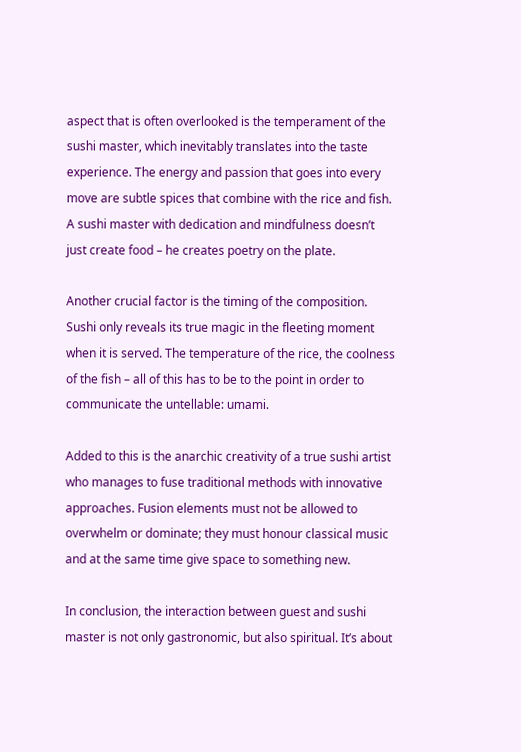aspect that is often overlooked is the temperament of the sushi master, which inevitably translates into the taste experience. The energy and passion that goes into every move are subtle spices that combine with the rice and fish. A sushi master with dedication and mindfulness doesn’t just create food – he creates poetry on the plate.

Another crucial factor is the timing of the composition. Sushi only reveals its true magic in the fleeting moment when it is served. The temperature of the rice, the coolness of the fish – all of this has to be to the point in order to communicate the untellable: umami.

Added to this is the anarchic creativity of a true sushi artist who manages to fuse traditional methods with innovative approaches. Fusion elements must not be allowed to overwhelm or dominate; they must honour classical music and at the same time give space to something new.

In conclusion, the interaction between guest and sushi master is not only gastronomic, but also spiritual. It’s about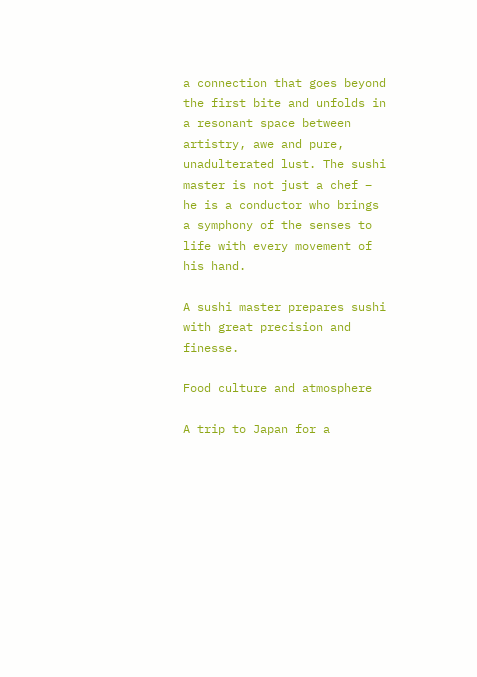a connection that goes beyond the first bite and unfolds in a resonant space between artistry, awe and pure, unadulterated lust. The sushi master is not just a chef – he is a conductor who brings a symphony of the senses to life with every movement of his hand.

A sushi master prepares sushi with great precision and finesse.

Food culture and atmosphere

A trip to Japan for a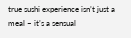true sushi experience isn’t just a meal – it’s a sensual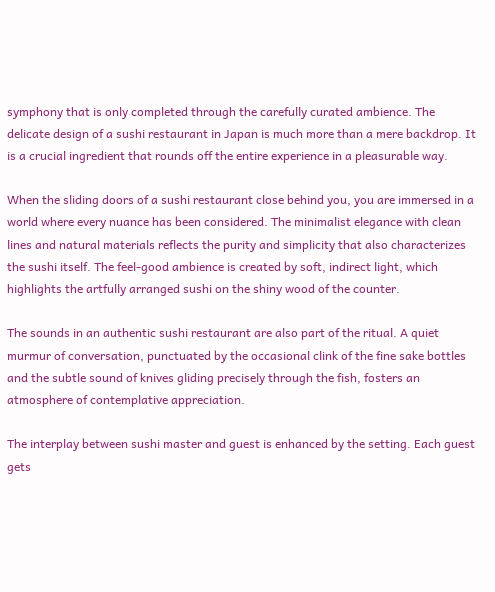symphony that is only completed through the carefully curated ambience. The delicate design of a sushi restaurant in Japan is much more than a mere backdrop. It is a crucial ingredient that rounds off the entire experience in a pleasurable way.

When the sliding doors of a sushi restaurant close behind you, you are immersed in a world where every nuance has been considered. The minimalist elegance with clean lines and natural materials reflects the purity and simplicity that also characterizes the sushi itself. The feel-good ambience is created by soft, indirect light, which highlights the artfully arranged sushi on the shiny wood of the counter.

The sounds in an authentic sushi restaurant are also part of the ritual. A quiet murmur of conversation, punctuated by the occasional clink of the fine sake bottles and the subtle sound of knives gliding precisely through the fish, fosters an atmosphere of contemplative appreciation.

The interplay between sushi master and guest is enhanced by the setting. Each guest gets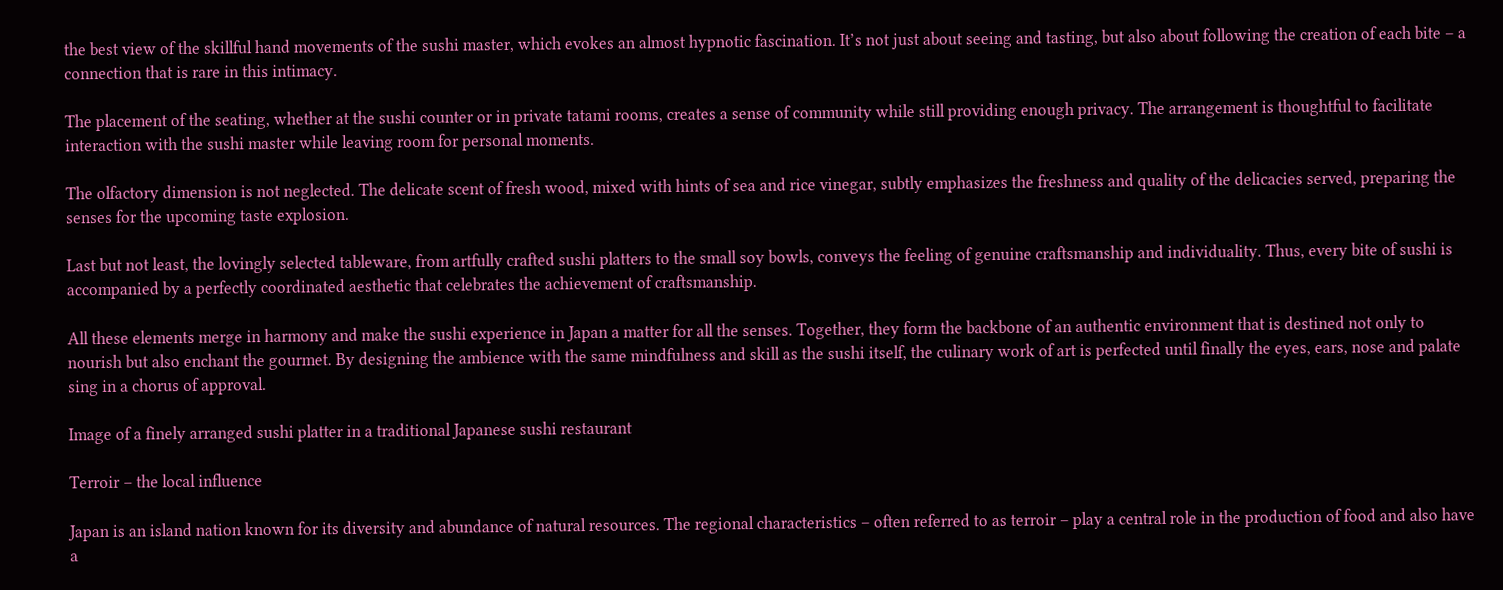the best view of the skillful hand movements of the sushi master, which evokes an almost hypnotic fascination. It’s not just about seeing and tasting, but also about following the creation of each bite – a connection that is rare in this intimacy.

The placement of the seating, whether at the sushi counter or in private tatami rooms, creates a sense of community while still providing enough privacy. The arrangement is thoughtful to facilitate interaction with the sushi master while leaving room for personal moments.

The olfactory dimension is not neglected. The delicate scent of fresh wood, mixed with hints of sea and rice vinegar, subtly emphasizes the freshness and quality of the delicacies served, preparing the senses for the upcoming taste explosion.

Last but not least, the lovingly selected tableware, from artfully crafted sushi platters to the small soy bowls, conveys the feeling of genuine craftsmanship and individuality. Thus, every bite of sushi is accompanied by a perfectly coordinated aesthetic that celebrates the achievement of craftsmanship.

All these elements merge in harmony and make the sushi experience in Japan a matter for all the senses. Together, they form the backbone of an authentic environment that is destined not only to nourish but also enchant the gourmet. By designing the ambience with the same mindfulness and skill as the sushi itself, the culinary work of art is perfected until finally the eyes, ears, nose and palate sing in a chorus of approval.

Image of a finely arranged sushi platter in a traditional Japanese sushi restaurant

Terroir – the local influence

Japan is an island nation known for its diversity and abundance of natural resources. The regional characteristics – often referred to as terroir – play a central role in the production of food and also have a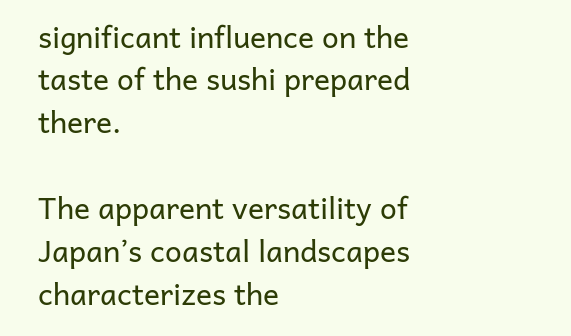significant influence on the taste of the sushi prepared there.

The apparent versatility of Japan’s coastal landscapes characterizes the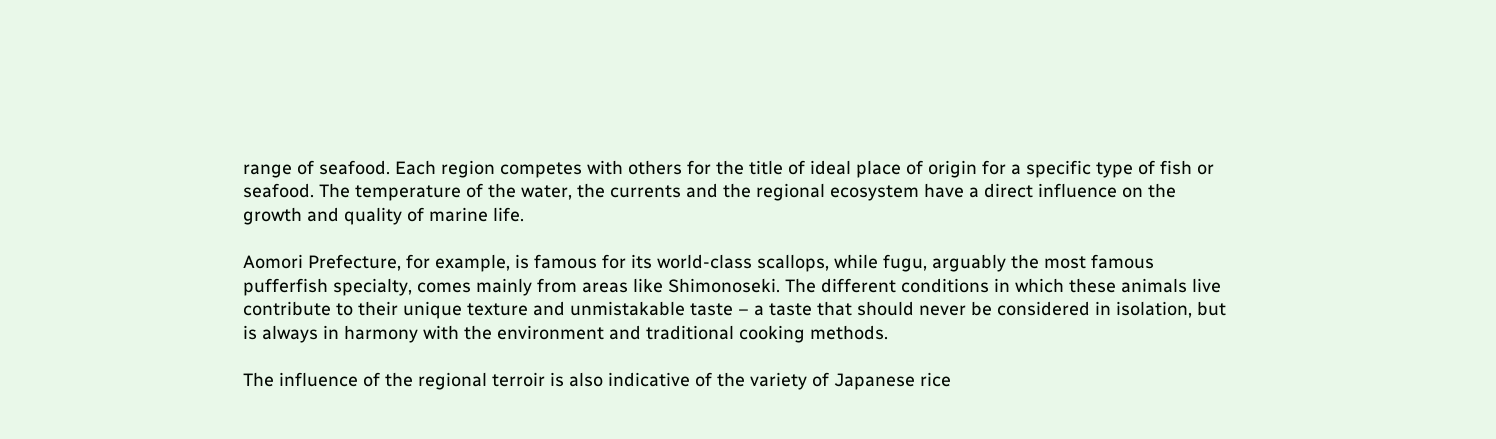range of seafood. Each region competes with others for the title of ideal place of origin for a specific type of fish or seafood. The temperature of the water, the currents and the regional ecosystem have a direct influence on the growth and quality of marine life.

Aomori Prefecture, for example, is famous for its world-class scallops, while fugu, arguably the most famous pufferfish specialty, comes mainly from areas like Shimonoseki. The different conditions in which these animals live contribute to their unique texture and unmistakable taste – a taste that should never be considered in isolation, but is always in harmony with the environment and traditional cooking methods.

The influence of the regional terroir is also indicative of the variety of Japanese rice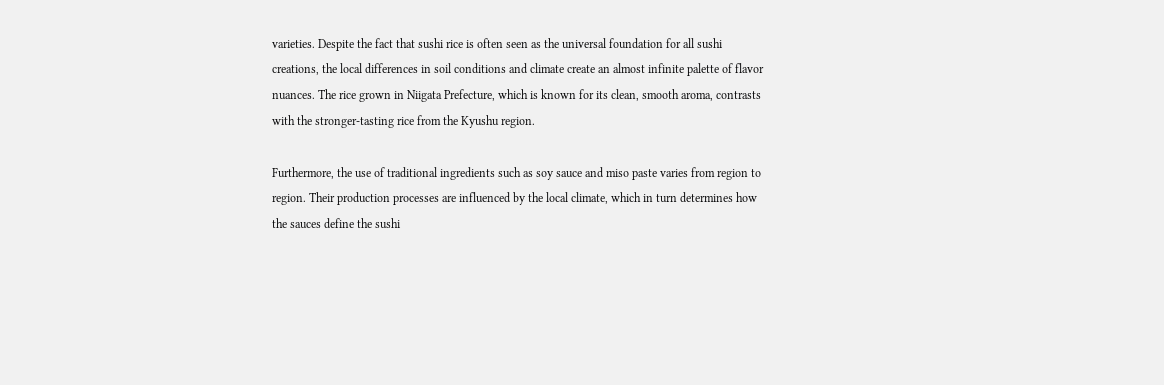varieties. Despite the fact that sushi rice is often seen as the universal foundation for all sushi creations, the local differences in soil conditions and climate create an almost infinite palette of flavor nuances. The rice grown in Niigata Prefecture, which is known for its clean, smooth aroma, contrasts with the stronger-tasting rice from the Kyushu region.

Furthermore, the use of traditional ingredients such as soy sauce and miso paste varies from region to region. Their production processes are influenced by the local climate, which in turn determines how the sauces define the sushi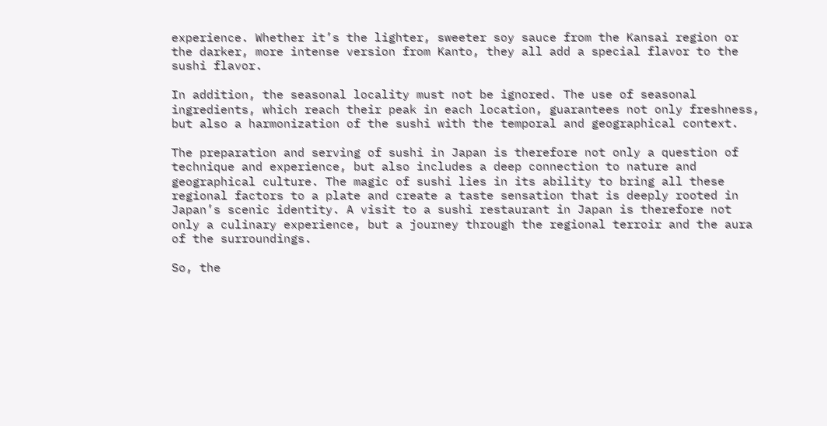experience. Whether it’s the lighter, sweeter soy sauce from the Kansai region or the darker, more intense version from Kanto, they all add a special flavor to the sushi flavor.

In addition, the seasonal locality must not be ignored. The use of seasonal ingredients, which reach their peak in each location, guarantees not only freshness, but also a harmonization of the sushi with the temporal and geographical context.

The preparation and serving of sushi in Japan is therefore not only a question of technique and experience, but also includes a deep connection to nature and geographical culture. The magic of sushi lies in its ability to bring all these regional factors to a plate and create a taste sensation that is deeply rooted in Japan’s scenic identity. A visit to a sushi restaurant in Japan is therefore not only a culinary experience, but a journey through the regional terroir and the aura of the surroundings.

So, the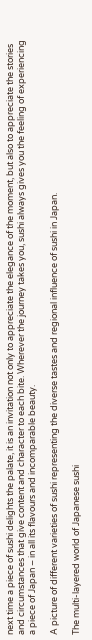next time a piece of sushi delights the palate, it is an invitation not only to appreciate the elegance of the moment, but also to appreciate the stories and circumstances that give content and character to each bite. Wherever the journey takes you, sushi always gives you the feeling of experiencing a piece of Japan – in all its flavours and incomparable beauty.

A picture of different varieties of sushi representing the diverse tastes and regional influence of sushi in Japan.

The multi-layered world of Japanese sushi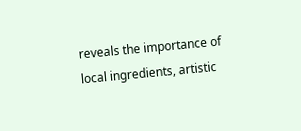reveals the importance of local ingredients, artistic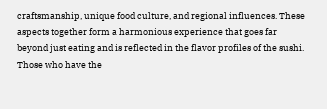craftsmanship, unique food culture, and regional influences. These aspects together form a harmonious experience that goes far beyond just eating and is reflected in the flavor profiles of the sushi. Those who have the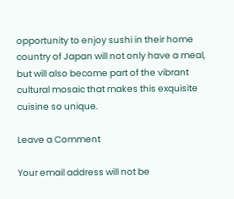opportunity to enjoy sushi in their home country of Japan will not only have a meal, but will also become part of the vibrant cultural mosaic that makes this exquisite cuisine so unique.

Leave a Comment

Your email address will not be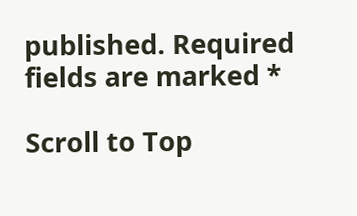published. Required fields are marked *

Scroll to Top